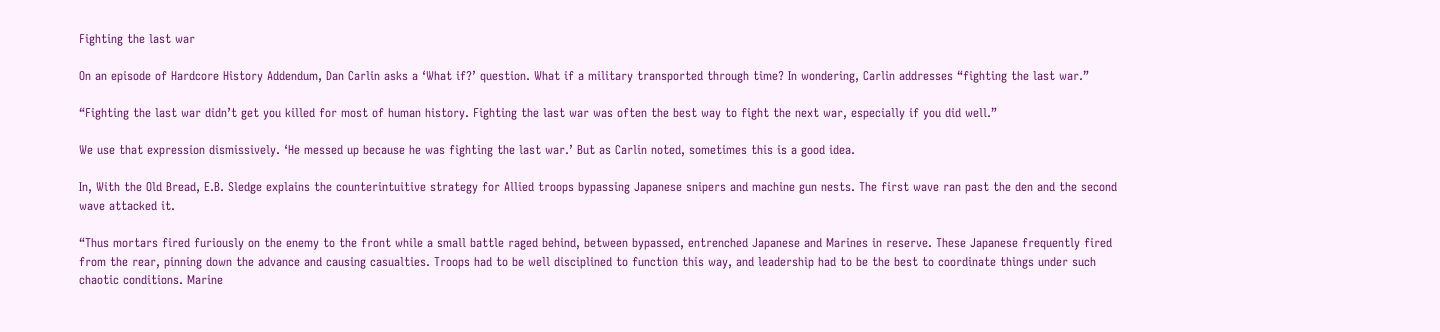Fighting the last war

On an episode of Hardcore History Addendum, Dan Carlin asks a ‘What if?’ question. What if a military transported through time? In wondering, Carlin addresses “fighting the last war.”

“Fighting the last war didn’t get you killed for most of human history. Fighting the last war was often the best way to fight the next war, especially if you did well.”

We use that expression dismissively. ‘He messed up because he was fighting the last war.’ But as Carlin noted, sometimes this is a good idea.

In, With the Old Bread, E.B. Sledge explains the counterintuitive strategy for Allied troops bypassing Japanese snipers and machine gun nests. The first wave ran past the den and the second wave attacked it.

“Thus mortars fired furiously on the enemy to the front while a small battle raged behind, between bypassed, entrenched Japanese and Marines in reserve. These Japanese frequently fired from the rear, pinning down the advance and causing casualties. Troops had to be well disciplined to function this way, and leadership had to be the best to coordinate things under such chaotic conditions. Marine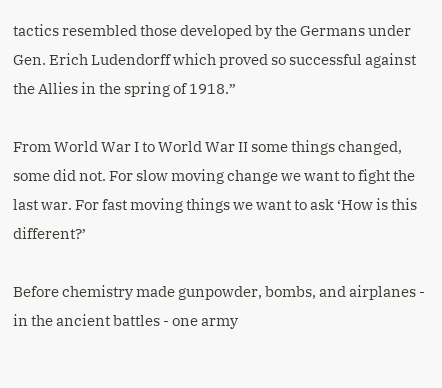tactics resembled those developed by the Germans under Gen. Erich Ludendorff which proved so successful against the Allies in the spring of 1918.”

From World War I to World War II some things changed, some did not. For slow moving change we want to fight the last war. For fast moving things we want to ask ‘How is this different?’

Before chemistry made gunpowder, bombs, and airplanes - in the ancient battles - one army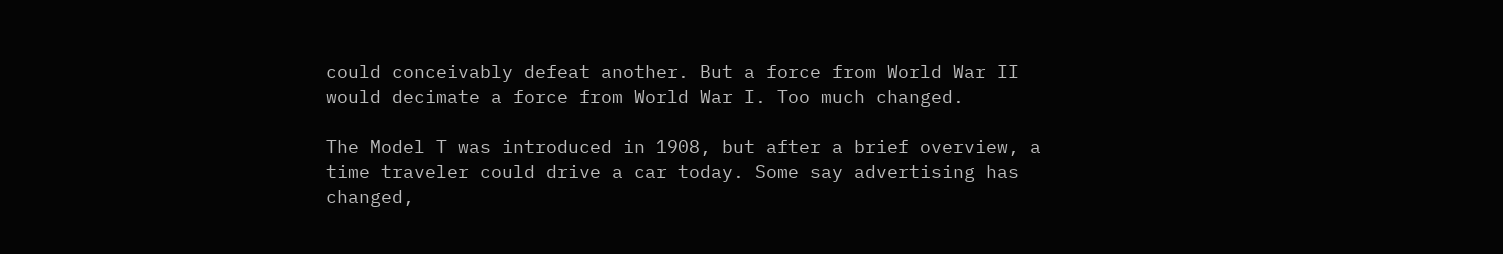could conceivably defeat another. But a force from World War II would decimate a force from World War I. Too much changed.

The Model T was introduced in 1908, but after a brief overview, a time traveler could drive a car today. Some say advertising has changed,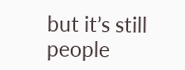but it’s still people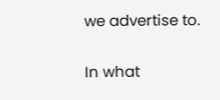we advertise to.

In what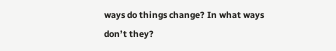ways do things change? In what ways don’t they?